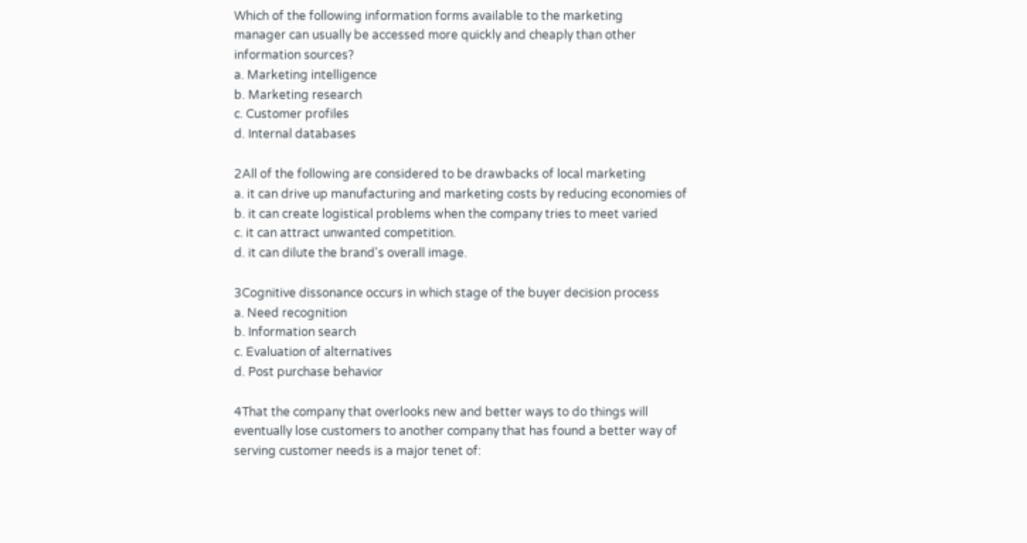Which of the following information forms available to the marketing
manager can usually be accessed more quickly and cheaply than other
information sources?
a. Marketing intelligence
b. Marketing research
c. Customer profiles
d. Internal databases

2All of the following are considered to be drawbacks of local marketing
a. it can drive up manufacturing and marketing costs by reducing economies of
b. it can create logistical problems when the company tries to meet varied
c. it can attract unwanted competition.
d. it can dilute the brand's overall image.

3Cognitive dissonance occurs in which stage of the buyer decision process
a. Need recognition
b. Information search
c. Evaluation of alternatives
d. Post purchase behavior

4That the company that overlooks new and better ways to do things will
eventually lose customers to another company that has found a better way of
serving customer needs is a major tenet of: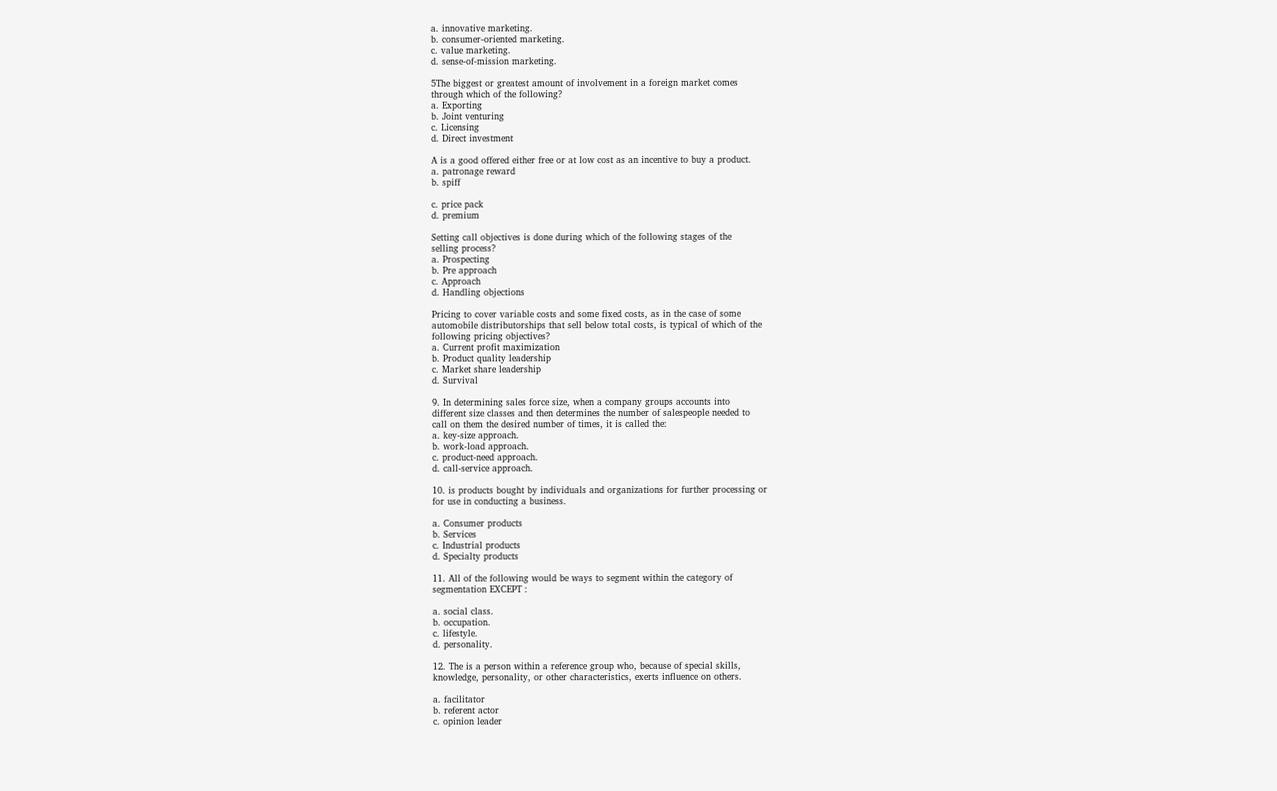a. innovative marketing.
b. consumer-oriented marketing.
c. value marketing.
d. sense-of-mission marketing.

5The biggest or greatest amount of involvement in a foreign market comes
through which of the following?
a. Exporting
b. Joint venturing
c. Licensing
d. Direct investment

A is a good offered either free or at low cost as an incentive to buy a product.
a. patronage reward
b. spiff

c. price pack
d. premium

Setting call objectives is done during which of the following stages of the
selling process?
a. Prospecting
b. Pre approach
c. Approach
d. Handling objections

Pricing to cover variable costs and some fixed costs, as in the case of some
automobile distributorships that sell below total costs, is typical of which of the
following pricing objectives?
a. Current profit maximization
b. Product quality leadership
c. Market share leadership
d. Survival

9. In determining sales force size, when a company groups accounts into
different size classes and then determines the number of salespeople needed to
call on them the desired number of times, it is called the:
a. key-size approach.
b. work-load approach.
c. product-need approach.
d. call-service approach.

10. is products bought by individuals and organizations for further processing or
for use in conducting a business.

a. Consumer products
b. Services
c. Industrial products
d. Specialty products

11. All of the following would be ways to segment within the category of
segmentation EXCEPT :

a. social class.
b. occupation.
c. lifestyle.
d. personality.

12. The is a person within a reference group who, because of special skills,
knowledge, personality, or other characteristics, exerts influence on others.

a. facilitator
b. referent actor
c. opinion leader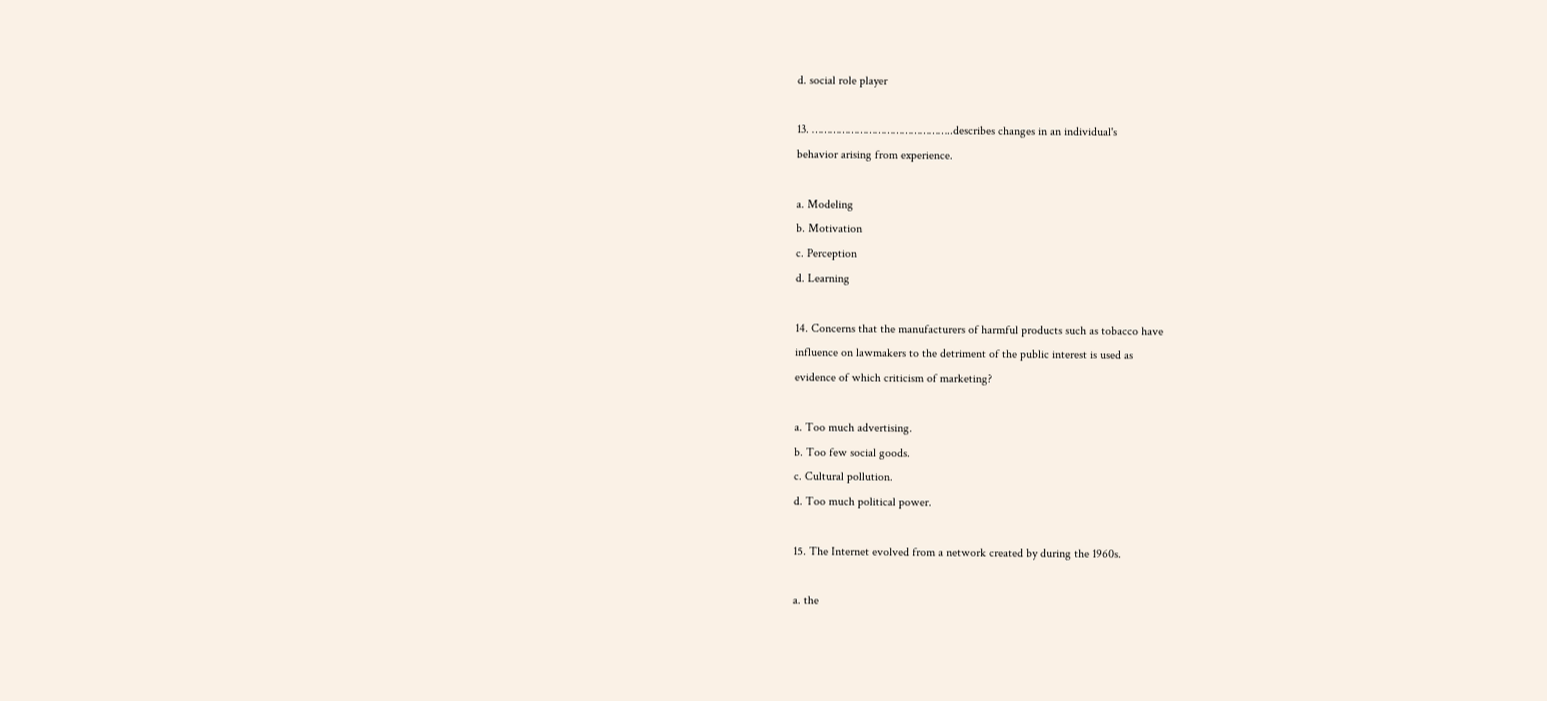d. social role player

13. ………………………………………..describes changes in an individual's
behavior arising from experience.

a. Modeling
b. Motivation
c. Perception
d. Learning

14. Concerns that the manufacturers of harmful products such as tobacco have
influence on lawmakers to the detriment of the public interest is used as
evidence of which criticism of marketing?

a. Too much advertising.
b. Too few social goods.
c. Cultural pollution.
d. Too much political power.

15. The Internet evolved from a network created by during the 1960s.

a. the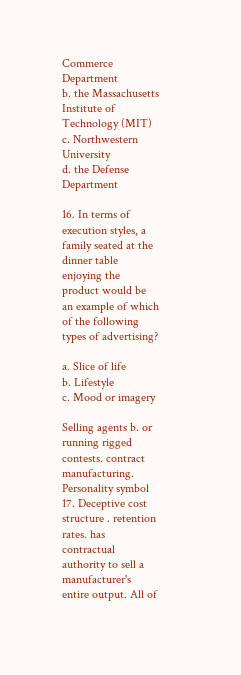Commerce Department
b. the Massachusetts Institute of Technology (MIT)
c. Northwestern University
d. the Defense Department

16. In terms of execution styles, a family seated at the dinner table enjoying the
product would be an example of which of the following types of advertising?

a. Slice of life
b. Lifestyle
c. Mood or imagery

Selling agents b. or running rigged contests. contract manufacturing. Personality symbol 17. Deceptive cost structure . retention rates. has contractual authority to sell a manufacturer's entire output. All of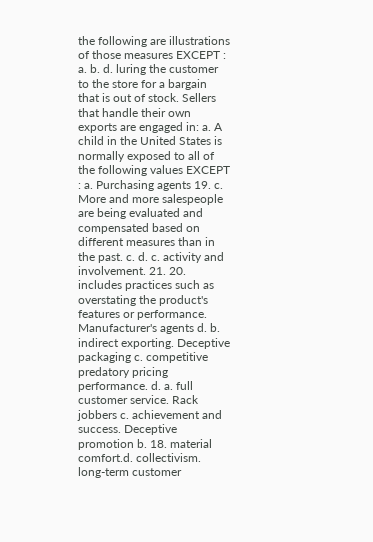the following are illustrations of those measures EXCEPT : a. b. d. luring the customer to the store for a bargain that is out of stock. Sellers that handle their own exports are engaged in: a. A child in the United States is normally exposed to all of the following values EXCEPT : a. Purchasing agents 19. c. More and more salespeople are being evaluated and compensated based on different measures than in the past. c. d. c. activity and involvement. 21. 20. includes practices such as overstating the product's features or performance. Manufacturer's agents d. b. indirect exporting. Deceptive packaging c. competitive predatory pricing performance. d. a. full customer service. Rack jobbers c. achievement and success. Deceptive promotion b. 18. material comfort.d. collectivism. long-term customer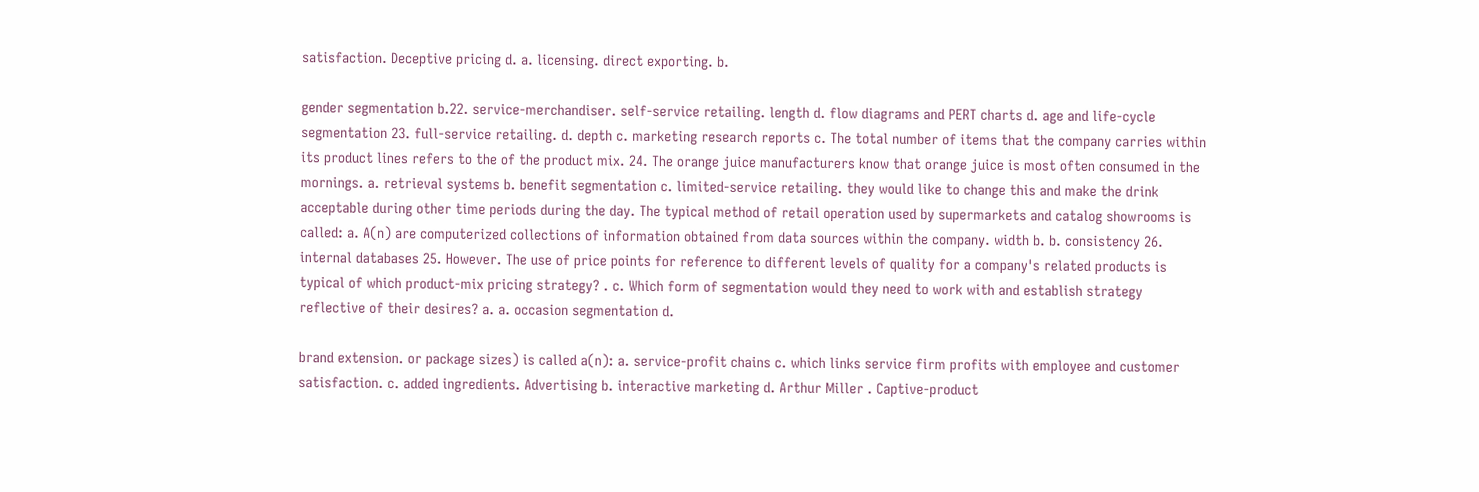satisfaction. Deceptive pricing d. a. licensing. direct exporting. b.

gender segmentation b.22. service-merchandiser. self-service retailing. length d. flow diagrams and PERT charts d. age and life-cycle segmentation 23. full-service retailing. d. depth c. marketing research reports c. The total number of items that the company carries within its product lines refers to the of the product mix. 24. The orange juice manufacturers know that orange juice is most often consumed in the mornings. a. retrieval systems b. benefit segmentation c. limited-service retailing. they would like to change this and make the drink acceptable during other time periods during the day. The typical method of retail operation used by supermarkets and catalog showrooms is called: a. A(n) are computerized collections of information obtained from data sources within the company. width b. b. consistency 26. internal databases 25. However. The use of price points for reference to different levels of quality for a company's related products is typical of which product-mix pricing strategy? . c. Which form of segmentation would they need to work with and establish strategy reflective of their desires? a. a. occasion segmentation d.

brand extension. or package sizes) is called a(n): a. service-profit chains c. which links service firm profits with employee and customer satisfaction. c. added ingredients. Advertising b. interactive marketing d. Arthur Miller . Captive-product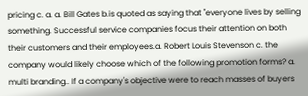pricing c. a. a. Bill Gates b.is quoted as saying that "everyone lives by selling something. Successful service companies focus their attention on both their customers and their employees.a. Robert Louis Stevenson c. the company would likely choose which of the following promotion forms? a. multi branding.. If a company's objective were to reach masses of buyers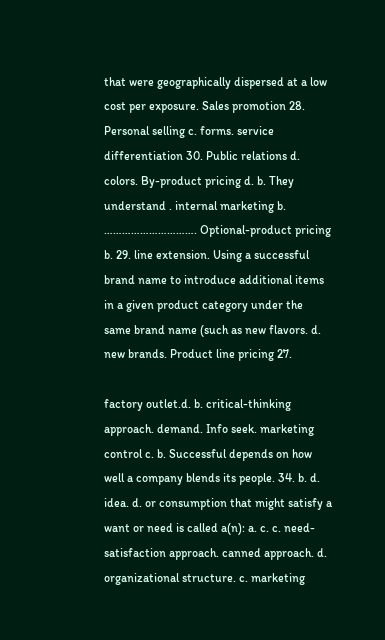that were geographically dispersed at a low cost per exposure. Sales promotion 28. Personal selling c. forms. service differentiation 30. Public relations d. colors. By-product pricing d. b. They understand . internal marketing b. …………………………. Optional-product pricing b. 29. line extension. Using a successful brand name to introduce additional items in a given product category under the same brand name (such as new flavors. d. new brands. Product line pricing 27.

factory outlet.d. b. critical-thinking approach. demand. Info seek. marketing control c. b. Successful depends on how well a company blends its people. 34. b. d. idea. d. or consumption that might satisfy a want or need is called a(n): a. c. c. need-satisfaction approach. canned approach. d. organizational structure. c. marketing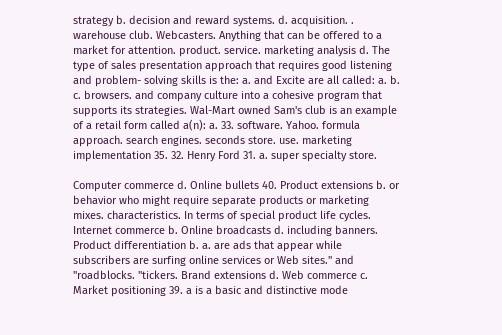strategy b. decision and reward systems. d. acquisition. . warehouse club. Webcasters. Anything that can be offered to a market for attention. product. service. marketing analysis d. The type of sales presentation approach that requires good listening and problem- solving skills is the: a. and Excite are all called: a. b. c. browsers. and company culture into a cohesive program that supports its strategies. Wal-Mart owned Sam's club is an example of a retail form called a(n): a. 33. software. Yahoo. formula approach. search engines. seconds store. use. marketing implementation 35. 32. Henry Ford 31. a. super specialty store.

Computer commerce d. Online bullets 40. Product extensions b. or behavior who might require separate products or marketing mixes. characteristics. In terms of special product life cycles. Internet commerce b. Online broadcasts d. including banners. Product differentiation b. a. are ads that appear while subscribers are surfing online services or Web sites." and "roadblocks. "tickers. Brand extensions d. Web commerce c. Market positioning 39. a is a basic and distinctive mode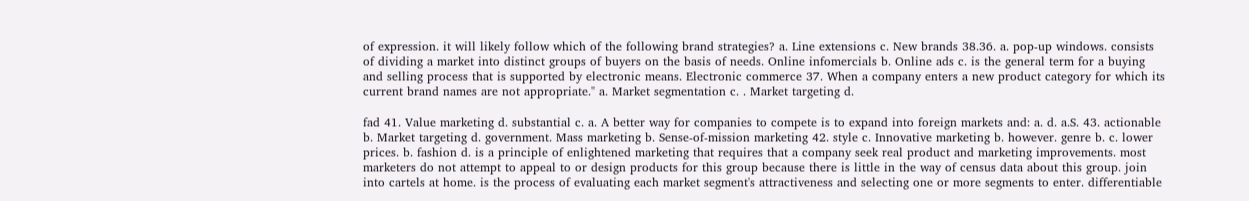of expression. it will likely follow which of the following brand strategies? a. Line extensions c. New brands 38.36. a. pop-up windows. consists of dividing a market into distinct groups of buyers on the basis of needs. Online infomercials b. Online ads c. is the general term for a buying and selling process that is supported by electronic means. Electronic commerce 37. When a company enters a new product category for which its current brand names are not appropriate." a. Market segmentation c. . Market targeting d.

fad 41. Value marketing d. substantial c. a. A better way for companies to compete is to expand into foreign markets and: a. d. a.S. 43. actionable b. Market targeting d. government. Mass marketing b. Sense-of-mission marketing 42. style c. Innovative marketing b. however. genre b. c. lower prices. b. fashion d. is a principle of enlightened marketing that requires that a company seek real product and marketing improvements. most marketers do not attempt to appeal to or design products for this group because there is little in the way of census data about this group. join into cartels at home. is the process of evaluating each market segment's attractiveness and selecting one or more segments to enter. differentiable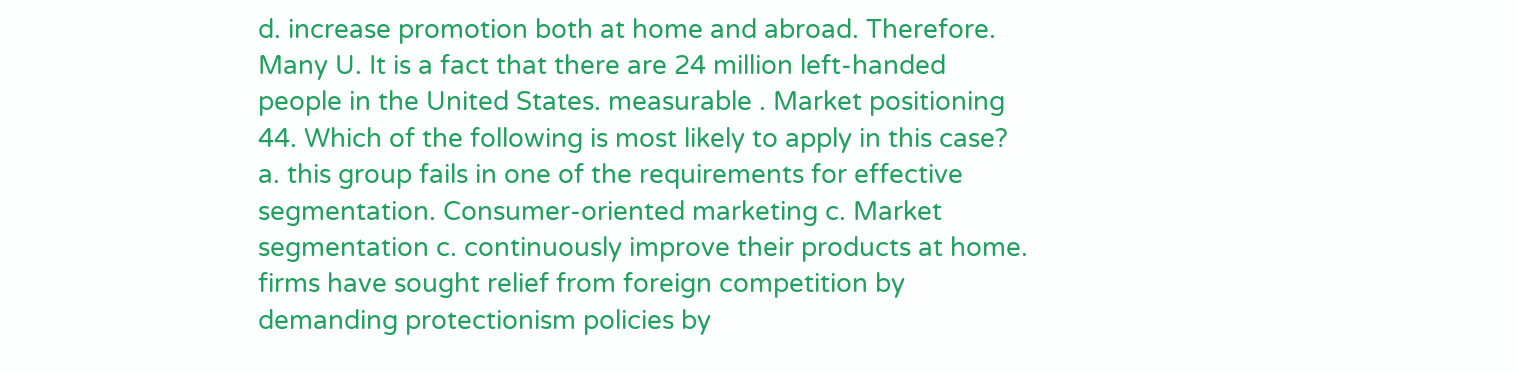d. increase promotion both at home and abroad. Therefore. Many U. It is a fact that there are 24 million left-handed people in the United States. measurable . Market positioning 44. Which of the following is most likely to apply in this case? a. this group fails in one of the requirements for effective segmentation. Consumer-oriented marketing c. Market segmentation c. continuously improve their products at home. firms have sought relief from foreign competition by demanding protectionism policies by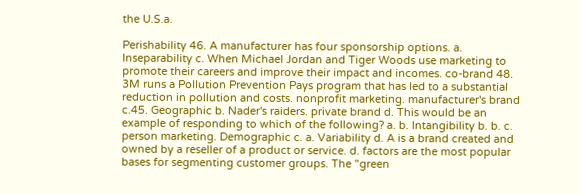the U.S.a.

Perishability 46. A manufacturer has four sponsorship options. a. Inseparability c. When Michael Jordan and Tiger Woods use marketing to promote their careers and improve their impact and incomes. co-brand 48. 3M runs a Pollution Prevention Pays program that has led to a substantial reduction in pollution and costs. nonprofit marketing. manufacturer's brand c.45. Geographic b. Nader's raiders. private brand d. This would be an example of responding to which of the following? a. b. Intangibility b. b. c. person marketing. Demographic c. a. Variability d. A is a brand created and owned by a reseller of a product or service. d. factors are the most popular bases for segmenting customer groups. The "green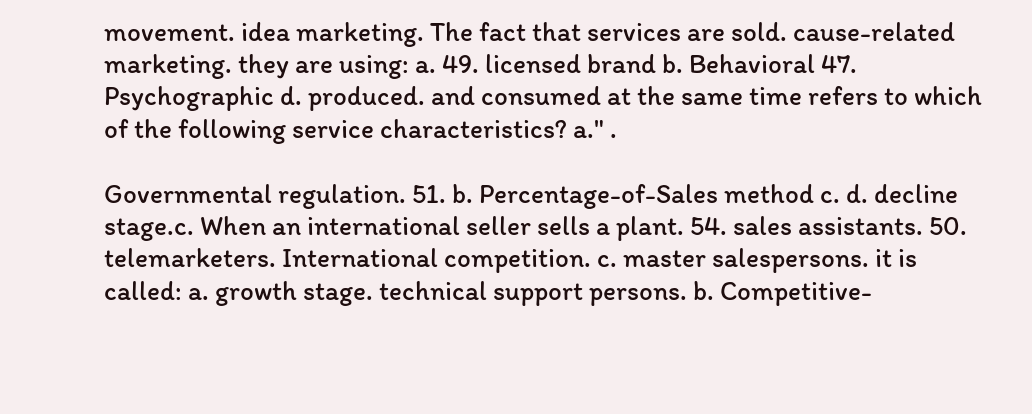movement. idea marketing. The fact that services are sold. cause-related marketing. they are using: a. 49. licensed brand b. Behavioral 47. Psychographic d. produced. and consumed at the same time refers to which of the following service characteristics? a." .

Governmental regulation. 51. b. Percentage-of-Sales method c. d. decline stage.c. When an international seller sells a plant. 54. sales assistants. 50. telemarketers. International competition. c. master salespersons. it is called: a. growth stage. technical support persons. b. Competitive-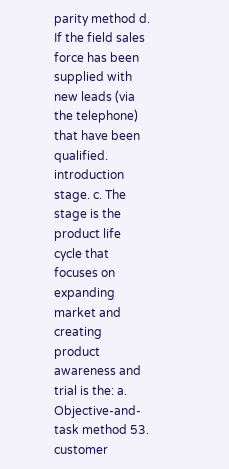parity method d. If the field sales force has been supplied with new leads (via the telephone) that have been qualified. introduction stage. c. The stage is the product life cycle that focuses on expanding market and creating product awareness and trial is the: a. Objective-and-task method 53. customer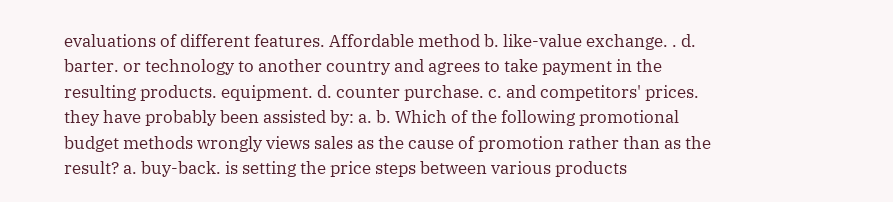evaluations of different features. Affordable method b. like-value exchange. . d. barter. or technology to another country and agrees to take payment in the resulting products. equipment. d. counter purchase. c. and competitors' prices. they have probably been assisted by: a. b. Which of the following promotional budget methods wrongly views sales as the cause of promotion rather than as the result? a. buy-back. is setting the price steps between various products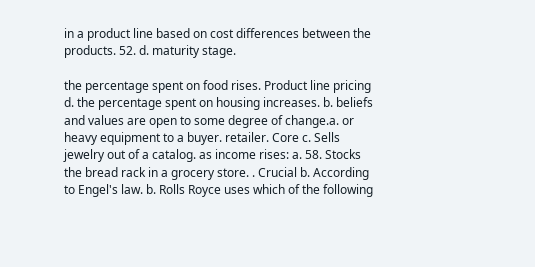in a product line based on cost differences between the products. 52. d. maturity stage.

the percentage spent on food rises. Product line pricing d. the percentage spent on housing increases. b. beliefs and values are open to some degree of change.a. or heavy equipment to a buyer. retailer. Core c. Sells jewelry out of a catalog. as income rises: a. 58. Stocks the bread rack in a grocery store. . Crucial b. According to Engel's law. b. Rolls Royce uses which of the following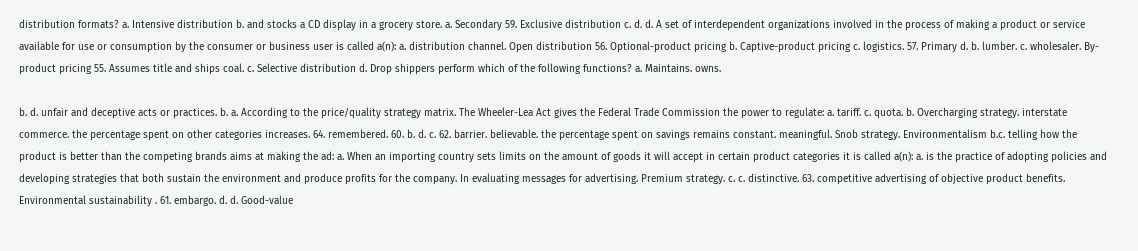distribution formats? a. Intensive distribution b. and stocks a CD display in a grocery store. a. Secondary 59. Exclusive distribution c. d. d. A set of interdependent organizations involved in the process of making a product or service available for use or consumption by the consumer or business user is called a(n): a. distribution channel. Open distribution 56. Optional-product pricing b. Captive-product pricing c. logistics. 57. Primary d. b. lumber. c. wholesaler. By-product pricing 55. Assumes title and ships coal. c. Selective distribution d. Drop shippers perform which of the following functions? a. Maintains. owns.

b. d. unfair and deceptive acts or practices. b. a. According to the price/quality strategy matrix. The Wheeler-Lea Act gives the Federal Trade Commission the power to regulate: a. tariff. c. quota. b. Overcharging strategy. interstate commerce. the percentage spent on other categories increases. 64. remembered. 60. b. d. c. 62. barrier. believable. the percentage spent on savings remains constant. meaningful. Snob strategy. Environmentalism b.c. telling how the product is better than the competing brands aims at making the ad: a. When an importing country sets limits on the amount of goods it will accept in certain product categories it is called a(n): a. is the practice of adopting policies and developing strategies that both sustain the environment and produce profits for the company. In evaluating messages for advertising. Premium strategy. c. c. distinctive. 63. competitive advertising of objective product benefits. Environmental sustainability . 61. embargo. d. d. Good-value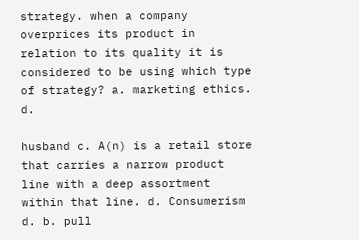strategy. when a company overprices its product in relation to its quality it is considered to be using which type of strategy? a. marketing ethics. d.

husband c. A(n) is a retail store that carries a narrow product line with a deep assortment within that line. d. Consumerism d. b. pull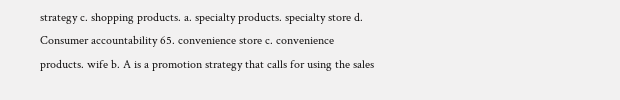strategy c. shopping products. a. specialty products. specialty store d. Consumer accountability 65. convenience store c. convenience products. wife b. A is a promotion strategy that calls for using the sales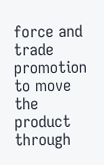force and trade promotion to move the product through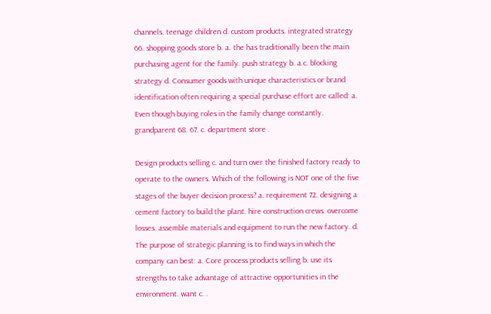channels. teenage children d. custom products. integrated strategy 66. shopping goods store b. a. the has traditionally been the main purchasing agent for the family. push strategy b. a.c. blocking strategy d. Consumer goods with unique characteristics or brand identification often requiring a special purchase effort are called: a. Even though buying roles in the family change constantly. grandparent 68. 67. c. department store .

Design products selling c. and turn over the finished factory ready to operate to the owners. Which of the following is NOT one of the five stages of the buyer decision process? a. requirement 72. designing a cement factory to build the plant. hire construction crews. overcome losses. assemble materials and equipment to run the new factory. d. The purpose of strategic planning is to find ways in which the company can best: a. Core process products selling b. use its strengths to take advantage of attractive opportunities in the environment. want c. .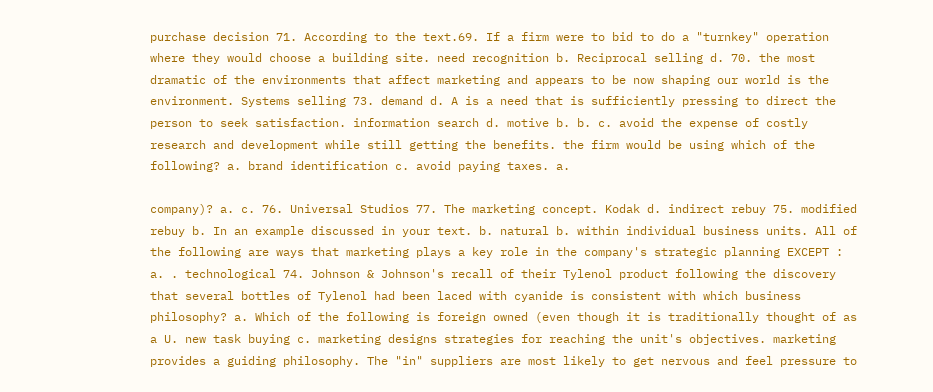purchase decision 71. According to the text.69. If a firm were to bid to do a "turnkey" operation where they would choose a building site. need recognition b. Reciprocal selling d. 70. the most dramatic of the environments that affect marketing and appears to be now shaping our world is the environment. Systems selling 73. demand d. A is a need that is sufficiently pressing to direct the person to seek satisfaction. information search d. motive b. b. c. avoid the expense of costly research and development while still getting the benefits. the firm would be using which of the following? a. brand identification c. avoid paying taxes. a.

company)? a. c. 76. Universal Studios 77. The marketing concept. Kodak d. indirect rebuy 75. modified rebuy b. In an example discussed in your text. b. natural b. within individual business units. All of the following are ways that marketing plays a key role in the company's strategic planning EXCEPT : a. . technological 74. Johnson & Johnson's recall of their Tylenol product following the discovery that several bottles of Tylenol had been laced with cyanide is consistent with which business philosophy? a. Which of the following is foreign owned (even though it is traditionally thought of as a U. new task buying c. marketing designs strategies for reaching the unit's objectives. marketing provides a guiding philosophy. The "in" suppliers are most likely to get nervous and feel pressure to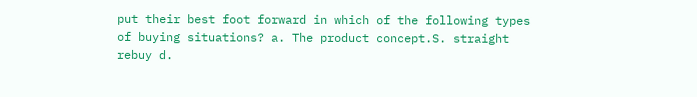put their best foot forward in which of the following types of buying situations? a. The product concept.S. straight rebuy d.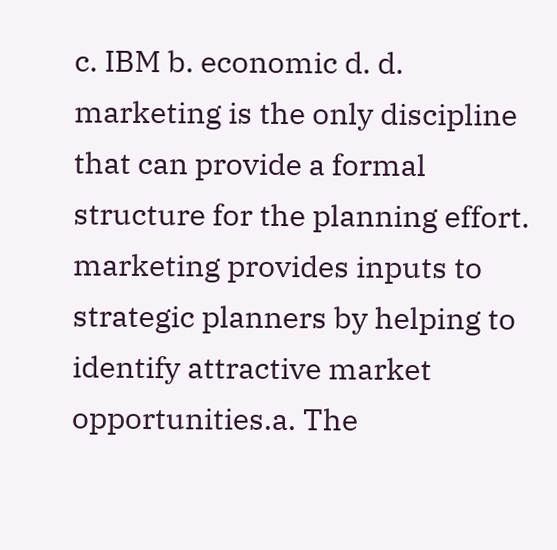c. IBM b. economic d. d. marketing is the only discipline that can provide a formal structure for the planning effort. marketing provides inputs to strategic planners by helping to identify attractive market opportunities.a. The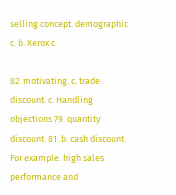selling concept. demographic c. b. Xerox c.

82. motivating. c. trade discount. c. Handling objections 79. quantity discount. 81. b. cash discount. For example. high sales performance and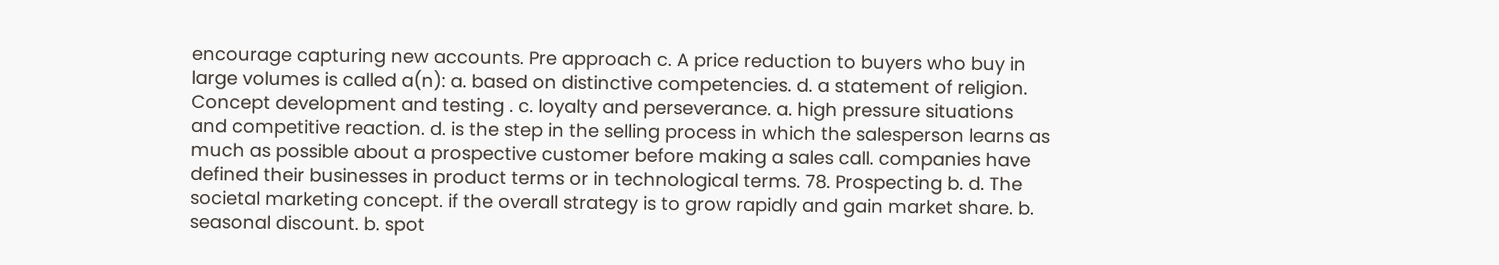encourage capturing new accounts. Pre approach c. A price reduction to buyers who buy in large volumes is called a(n): a. based on distinctive competencies. d. a statement of religion. Concept development and testing . c. loyalty and perseverance. a. high pressure situations and competitive reaction. d. is the step in the selling process in which the salesperson learns as much as possible about a prospective customer before making a sales call. companies have defined their businesses in product terms or in technological terms. 78. Prospecting b. d. The societal marketing concept. if the overall strategy is to grow rapidly and gain market share. b. seasonal discount. b. spot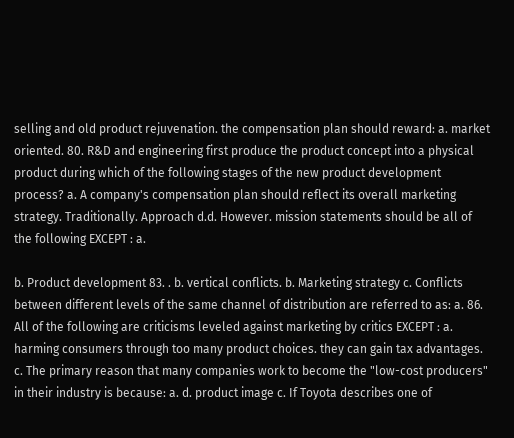selling and old product rejuvenation. the compensation plan should reward: a. market oriented. 80. R&D and engineering first produce the product concept into a physical product during which of the following stages of the new product development process? a. A company's compensation plan should reflect its overall marketing strategy. Traditionally. Approach d.d. However. mission statements should be all of the following EXCEPT : a.

b. Product development 83. . b. vertical conflicts. b. Marketing strategy c. Conflicts between different levels of the same channel of distribution are referred to as: a. 86. All of the following are criticisms leveled against marketing by critics EXCEPT : a. harming consumers through too many product choices. they can gain tax advantages. c. The primary reason that many companies work to become the "low-cost producers" in their industry is because: a. d. product image c. If Toyota describes one of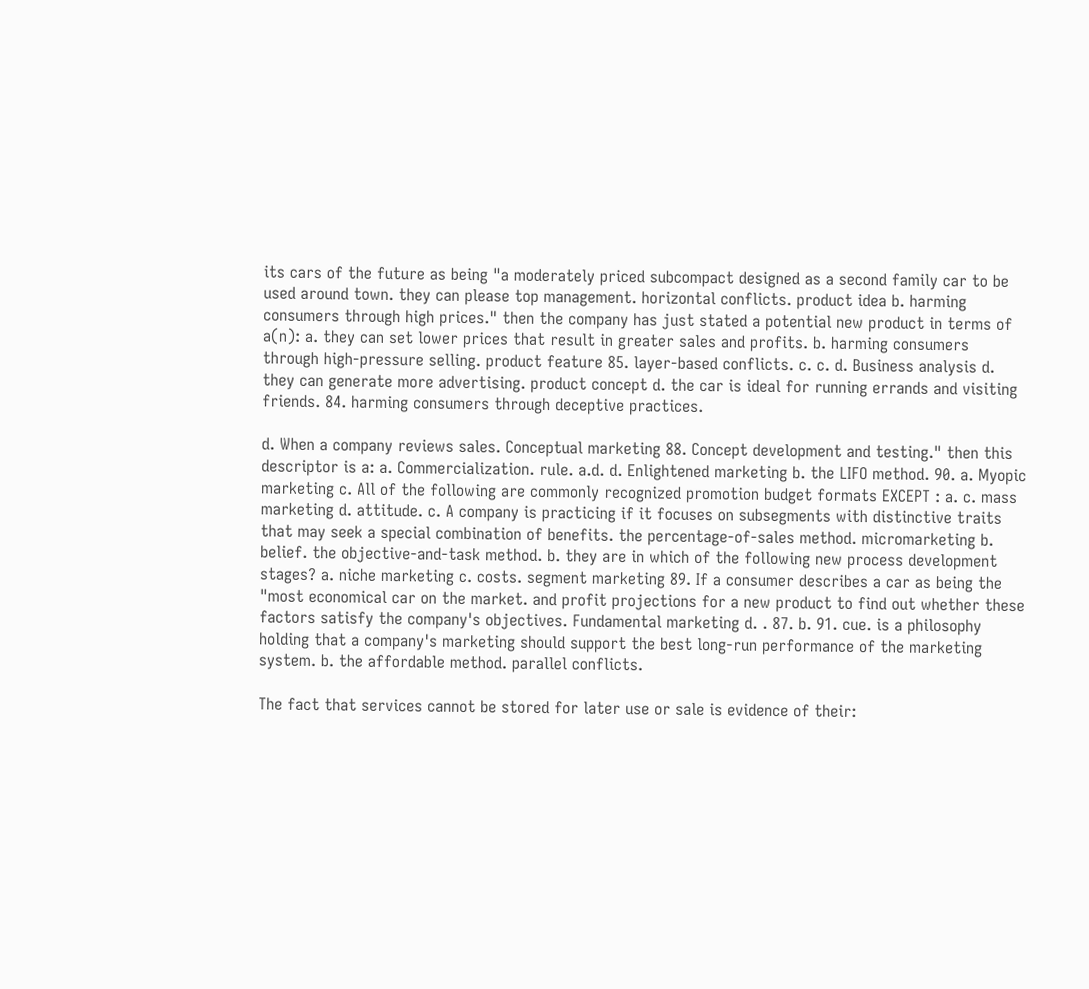its cars of the future as being "a moderately priced subcompact designed as a second family car to be used around town. they can please top management. horizontal conflicts. product idea b. harming consumers through high prices." then the company has just stated a potential new product in terms of a(n): a. they can set lower prices that result in greater sales and profits. b. harming consumers through high-pressure selling. product feature 85. layer-based conflicts. c. c. d. Business analysis d. they can generate more advertising. product concept d. the car is ideal for running errands and visiting friends. 84. harming consumers through deceptive practices.

d. When a company reviews sales. Conceptual marketing 88. Concept development and testing." then this descriptor is a: a. Commercialization. rule. a.d. d. Enlightened marketing b. the LIFO method. 90. a. Myopic marketing c. All of the following are commonly recognized promotion budget formats EXCEPT : a. c. mass marketing d. attitude. c. A company is practicing if it focuses on subsegments with distinctive traits that may seek a special combination of benefits. the percentage-of-sales method. micromarketing b. belief. the objective-and-task method. b. they are in which of the following new process development stages? a. niche marketing c. costs. segment marketing 89. If a consumer describes a car as being the "most economical car on the market. and profit projections for a new product to find out whether these factors satisfy the company's objectives. Fundamental marketing d. . 87. b. 91. cue. is a philosophy holding that a company's marketing should support the best long-run performance of the marketing system. b. the affordable method. parallel conflicts.

The fact that services cannot be stored for later use or sale is evidence of their: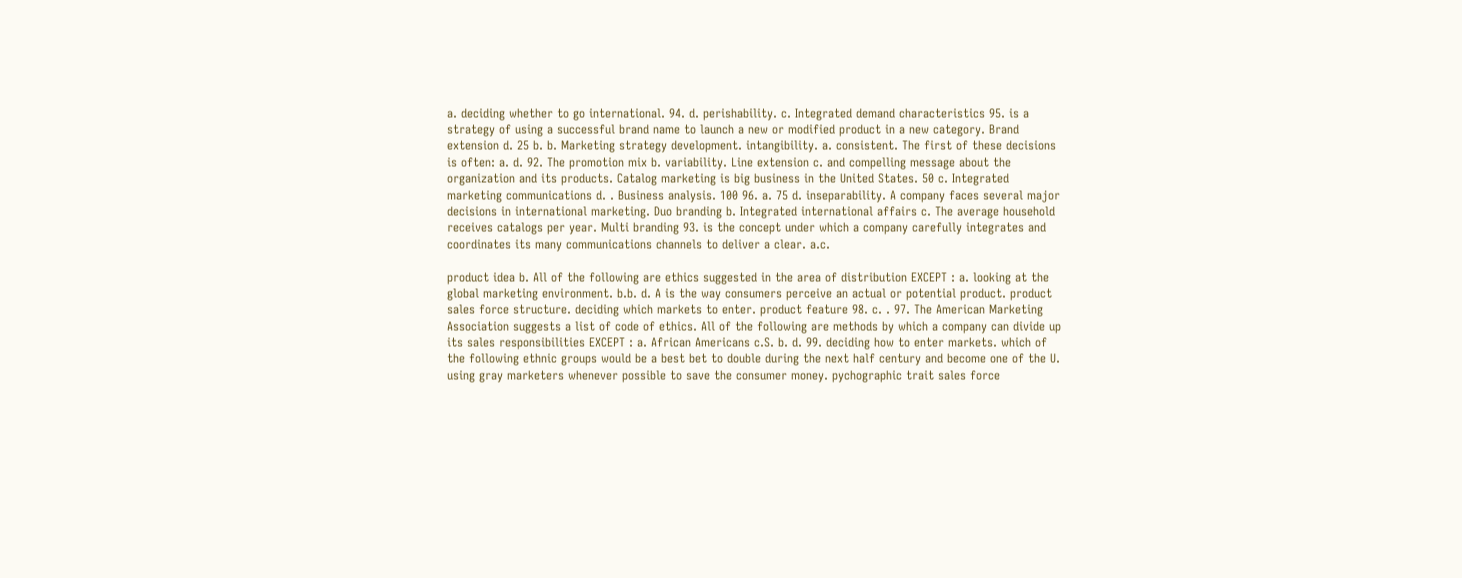a. deciding whether to go international. 94. d. perishability. c. Integrated demand characteristics 95. is a strategy of using a successful brand name to launch a new or modified product in a new category. Brand extension d. 25 b. b. Marketing strategy development. intangibility. a. consistent. The first of these decisions is often: a. d. 92. The promotion mix b. variability. Line extension c. and compelling message about the organization and its products. Catalog marketing is big business in the United States. 50 c. Integrated marketing communications d. . Business analysis. 100 96. a. 75 d. inseparability. A company faces several major decisions in international marketing. Duo branding b. Integrated international affairs c. The average household receives catalogs per year. Multi branding 93. is the concept under which a company carefully integrates and coordinates its many communications channels to deliver a clear. a.c.

product idea b. All of the following are ethics suggested in the area of distribution EXCEPT : a. looking at the global marketing environment. b.b. d. A is the way consumers perceive an actual or potential product. product sales force structure. deciding which markets to enter. product feature 98. c. . 97. The American Marketing Association suggests a list of code of ethics. All of the following are methods by which a company can divide up its sales responsibilities EXCEPT : a. African Americans c.S. b. d. 99. deciding how to enter markets. which of the following ethnic groups would be a best bet to double during the next half century and become one of the U. using gray marketers whenever possible to save the consumer money. pychographic trait sales force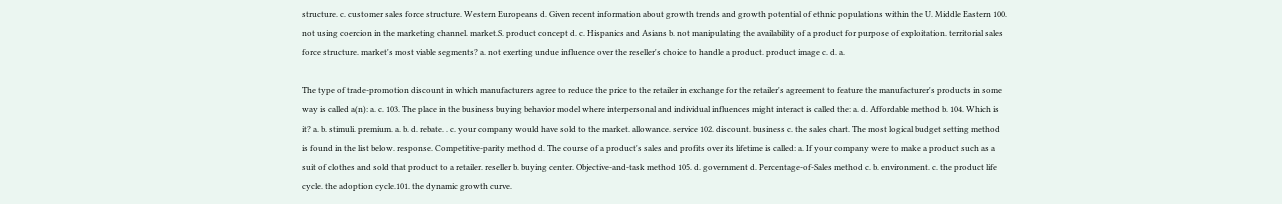structure. c. customer sales force structure. Western Europeans d. Given recent information about growth trends and growth potential of ethnic populations within the U. Middle Eastern 100. not using coercion in the marketing channel. market.S. product concept d. c. Hispanics and Asians b. not manipulating the availability of a product for purpose of exploitation. territorial sales force structure. market's most viable segments? a. not exerting undue influence over the reseller's choice to handle a product. product image c. d. a.

The type of trade-promotion discount in which manufacturers agree to reduce the price to the retailer in exchange for the retailer's agreement to feature the manufacturer's products in some way is called a(n): a. c. 103. The place in the business buying behavior model where interpersonal and individual influences might interact is called the: a. d. Affordable method b. 104. Which is it? a. b. stimuli. premium. a. b. d. rebate. . c. your company would have sold to the market. allowance. service 102. discount. business c. the sales chart. The most logical budget setting method is found in the list below. response. Competitive-parity method d. The course of a product's sales and profits over its lifetime is called: a. If your company were to make a product such as a suit of clothes and sold that product to a retailer. reseller b. buying center. Objective-and-task method 105. d. government d. Percentage-of-Sales method c. b. environment. c. the product life cycle. the adoption cycle.101. the dynamic growth curve.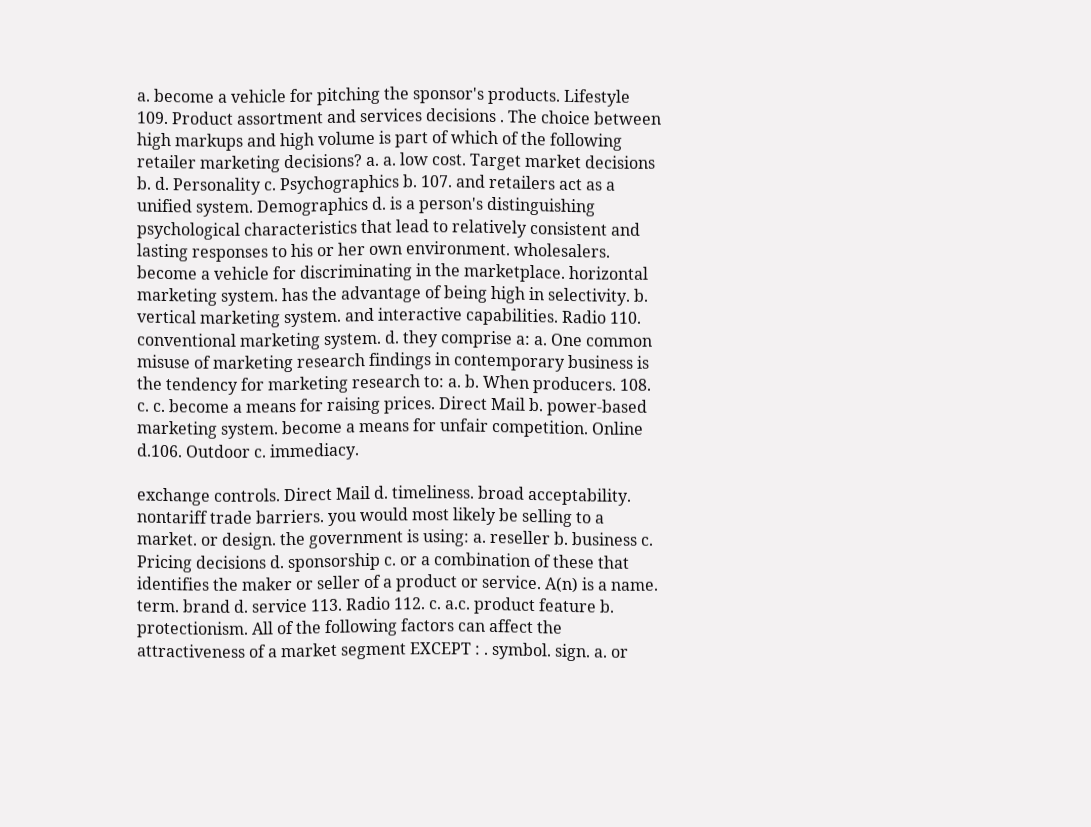a. become a vehicle for pitching the sponsor's products. Lifestyle 109. Product assortment and services decisions . The choice between high markups and high volume is part of which of the following retailer marketing decisions? a. a. low cost. Target market decisions b. d. Personality c. Psychographics b. 107. and retailers act as a unified system. Demographics d. is a person's distinguishing psychological characteristics that lead to relatively consistent and lasting responses to his or her own environment. wholesalers. become a vehicle for discriminating in the marketplace. horizontal marketing system. has the advantage of being high in selectivity. b. vertical marketing system. and interactive capabilities. Radio 110. conventional marketing system. d. they comprise a: a. One common misuse of marketing research findings in contemporary business is the tendency for marketing research to: a. b. When producers. 108. c. c. become a means for raising prices. Direct Mail b. power-based marketing system. become a means for unfair competition. Online d.106. Outdoor c. immediacy.

exchange controls. Direct Mail d. timeliness. broad acceptability. nontariff trade barriers. you would most likely be selling to a market. or design. the government is using: a. reseller b. business c. Pricing decisions d. sponsorship c. or a combination of these that identifies the maker or seller of a product or service. A(n) is a name. term. brand d. service 113. Radio 112. c. a.c. product feature b. protectionism. All of the following factors can affect the attractiveness of a market segment EXCEPT : . symbol. sign. a. or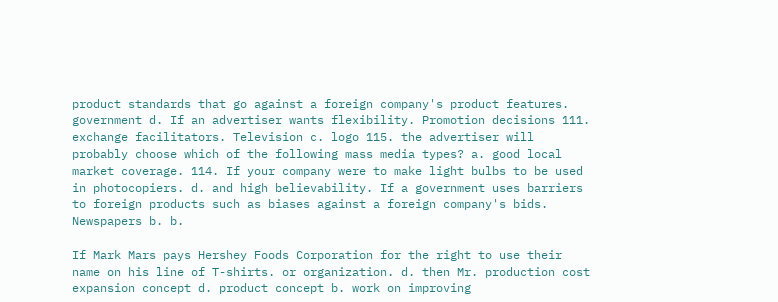product standards that go against a foreign company's product features. government d. If an advertiser wants flexibility. Promotion decisions 111. exchange facilitators. Television c. logo 115. the advertiser will probably choose which of the following mass media types? a. good local market coverage. 114. If your company were to make light bulbs to be used in photocopiers. d. and high believability. If a government uses barriers to foreign products such as biases against a foreign company's bids. Newspapers b. b.

If Mark Mars pays Hershey Foods Corporation for the right to use their name on his line of T-shirts. or organization. d. then Mr. production cost expansion concept d. product concept b. work on improving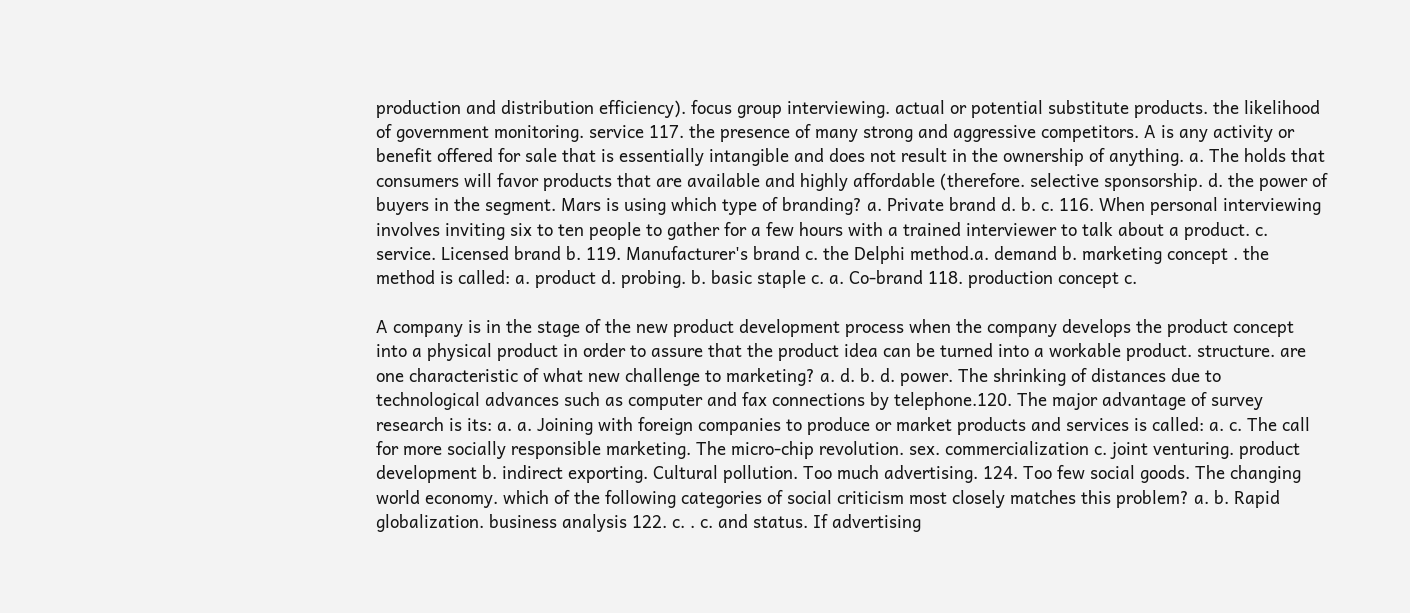production and distribution efficiency). focus group interviewing. actual or potential substitute products. the likelihood of government monitoring. service 117. the presence of many strong and aggressive competitors. A is any activity or benefit offered for sale that is essentially intangible and does not result in the ownership of anything. a. The holds that consumers will favor products that are available and highly affordable (therefore. selective sponsorship. d. the power of buyers in the segment. Mars is using which type of branding? a. Private brand d. b. c. 116. When personal interviewing involves inviting six to ten people to gather for a few hours with a trained interviewer to talk about a product. c. service. Licensed brand b. 119. Manufacturer's brand c. the Delphi method.a. demand b. marketing concept . the method is called: a. product d. probing. b. basic staple c. a. Co-brand 118. production concept c.

A company is in the stage of the new product development process when the company develops the product concept into a physical product in order to assure that the product idea can be turned into a workable product. structure. are one characteristic of what new challenge to marketing? a. d. b. d. power. The shrinking of distances due to technological advances such as computer and fax connections by telephone.120. The major advantage of survey research is its: a. a. Joining with foreign companies to produce or market products and services is called: a. c. The call for more socially responsible marketing. The micro-chip revolution. sex. commercialization c. joint venturing. product development b. indirect exporting. Cultural pollution. Too much advertising. 124. Too few social goods. The changing world economy. which of the following categories of social criticism most closely matches this problem? a. b. Rapid globalization. business analysis 122. c. . c. and status. If advertising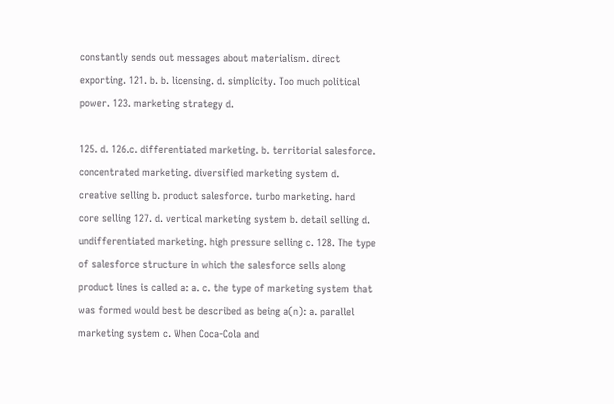constantly sends out messages about materialism. direct exporting. 121. b. b. licensing. d. simplicity. Too much political power. 123. marketing strategy d.

125. d. 126.c. differentiated marketing. b. territorial salesforce. concentrated marketing. diversified marketing system d. creative selling b. product salesforce. turbo marketing. hard core selling 127. d. vertical marketing system b. detail selling d. undifferentiated marketing. high pressure selling c. 128. The type of salesforce structure in which the salesforce sells along product lines is called a: a. c. the type of marketing system that was formed would best be described as being a(n): a. parallel marketing system c. When Coca-Cola and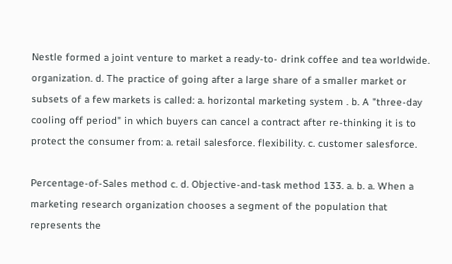Nestle formed a joint venture to market a ready-to- drink coffee and tea worldwide. organization. d. The practice of going after a large share of a smaller market or subsets of a few markets is called: a. horizontal marketing system . b. A "three-day cooling off period" in which buyers can cancel a contract after re-thinking it is to protect the consumer from: a. retail salesforce. flexibility. c. customer salesforce.

Percentage-of-Sales method c. d. Objective-and-task method 133. a. b. a. When a marketing research organization chooses a segment of the population that represents the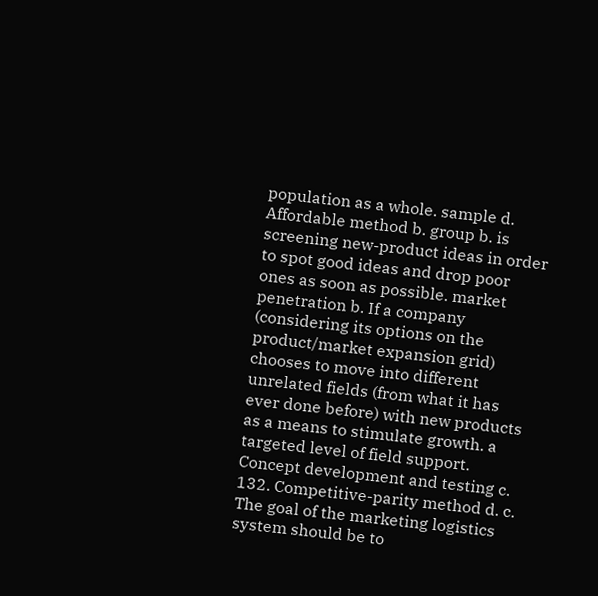population as a whole. sample d. Affordable method b. group b. is screening new-product ideas in order to spot good ideas and drop poor ones as soon as possible. market penetration b. If a company (considering its options on the product/market expansion grid) chooses to move into different unrelated fields (from what it has ever done before) with new products as a means to stimulate growth. a targeted level of field support. Concept development and testing c. 132. Competitive-parity method d. c. The goal of the marketing logistics system should be to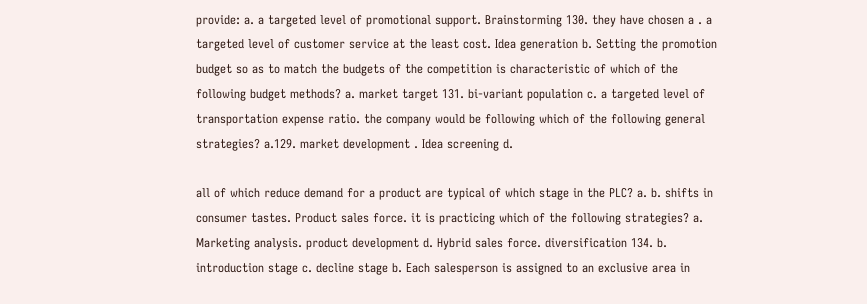provide: a. a targeted level of promotional support. Brainstorming 130. they have chosen a . a targeted level of customer service at the least cost. Idea generation b. Setting the promotion budget so as to match the budgets of the competition is characteristic of which of the following budget methods? a. market target 131. bi-variant population c. a targeted level of transportation expense ratio. the company would be following which of the following general strategies? a.129. market development . Idea screening d.

all of which reduce demand for a product are typical of which stage in the PLC? a. b. shifts in consumer tastes. Product sales force. it is practicing which of the following strategies? a. Marketing analysis. product development d. Hybrid sales force. diversification 134. b. introduction stage c. decline stage b. Each salesperson is assigned to an exclusive area in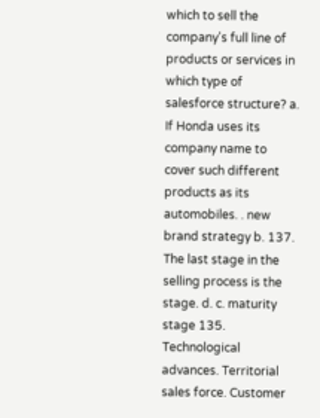which to sell the company's full line of products or services in which type of salesforce structure? a. If Honda uses its company name to cover such different products as its automobiles. . new brand strategy b. 137. The last stage in the selling process is the stage. d. c. maturity stage 135. Technological advances. Territorial sales force. Customer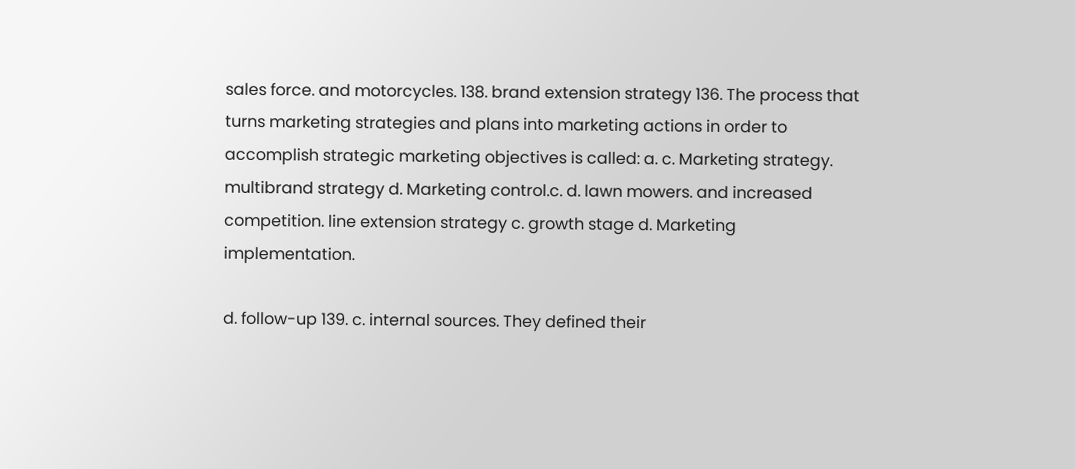sales force. and motorcycles. 138. brand extension strategy 136. The process that turns marketing strategies and plans into marketing actions in order to accomplish strategic marketing objectives is called: a. c. Marketing strategy. multibrand strategy d. Marketing control.c. d. lawn mowers. and increased competition. line extension strategy c. growth stage d. Marketing implementation.

d. follow-up 139. c. internal sources. They defined their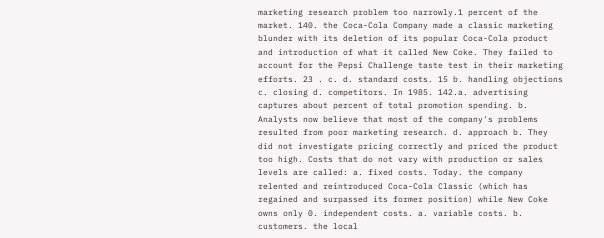marketing research problem too narrowly.1 percent of the market. 140. the Coca-Cola Company made a classic marketing blunder with its deletion of its popular Coca-Cola product and introduction of what it called New Coke. They failed to account for the Pepsi Challenge taste test in their marketing efforts. 23 . c. d. standard costs. 15 b. handling objections c. closing d. competitors. In 1985. 142.a. advertising captures about percent of total promotion spending. b. Analysts now believe that most of the company's problems resulted from poor marketing research. d. approach b. They did not investigate pricing correctly and priced the product too high. Costs that do not vary with production or sales levels are called: a. fixed costs. Today. the company relented and reintroduced Coca-Cola Classic (which has regained and surpassed its former position) while New Coke owns only 0. independent costs. a. variable costs. b. customers. the local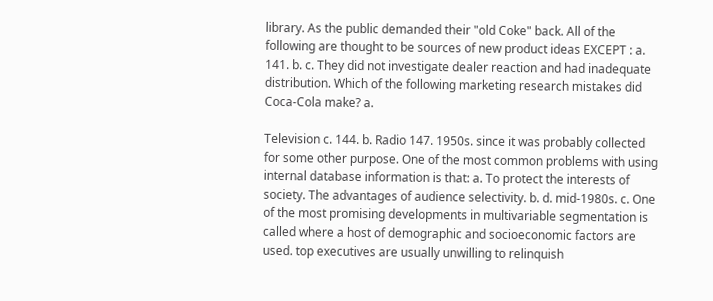library. As the public demanded their "old Coke" back. All of the following are thought to be sources of new product ideas EXCEPT : a. 141. b. c. They did not investigate dealer reaction and had inadequate distribution. Which of the following marketing research mistakes did Coca-Cola make? a.

Television c. 144. b. Radio 147. 1950s. since it was probably collected for some other purpose. One of the most common problems with using internal database information is that: a. To protect the interests of society. The advantages of audience selectivity. b. d. mid-1980s. c. One of the most promising developments in multivariable segmentation is called where a host of demographic and socioeconomic factors are used. top executives are usually unwilling to relinquish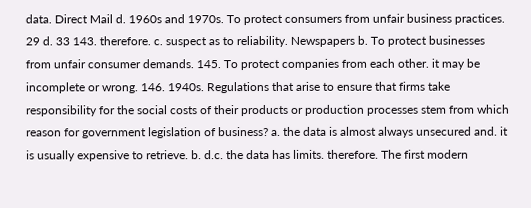data. Direct Mail d. 1960s and 1970s. To protect consumers from unfair business practices. 29 d. 33 143. therefore. c. suspect as to reliability. Newspapers b. To protect businesses from unfair consumer demands. 145. To protect companies from each other. it may be incomplete or wrong. 146. 1940s. Regulations that arise to ensure that firms take responsibility for the social costs of their products or production processes stem from which reason for government legislation of business? a. the data is almost always unsecured and. it is usually expensive to retrieve. b. d.c. the data has limits. therefore. The first modern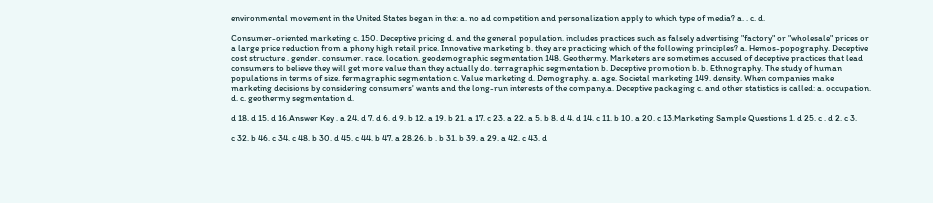environmental movement in the United States began in the: a. no ad competition and personalization apply to which type of media? a. . c. d.

Consumer-oriented marketing c. 150. Deceptive pricing d. and the general population. includes practices such as falsely advertising "factory" or "wholesale" prices or a large price reduction from a phony high retail price. Innovative marketing b. they are practicing which of the following principles? a. Hemos-popography. Deceptive cost structure . gender. consumer. race. location. geodemographic segmentation 148. Geothermy. Marketers are sometimes accused of deceptive practices that lead consumers to believe they will get more value than they actually do. terragraphic segmentation b. Deceptive promotion b. b. Ethnography. The study of human populations in terms of size. fermagraphic segmentation c. Value marketing d. Demography. a. age. Societal marketing 149. density. When companies make marketing decisions by considering consumers' wants and the long-run interests of the company.a. Deceptive packaging c. and other statistics is called: a. occupation. d. c. geothermy segmentation d.

d 18. d 15. d 16.Answer Key . a 24. d 7. d 6. d 9. b 12. a 19. b 21. a 17. c 23. a 22. a 5. b 8. d 4. d 14. c 11. b 10. a 20. c 13.Marketing Sample Questions 1. d 25. c . d 2. c 3.

c 32. b 46. c 34. c 48. b 30. d 45. c 44. b 47. a 28.26. b . b 31. b 39. a 29. a 42. c 43. d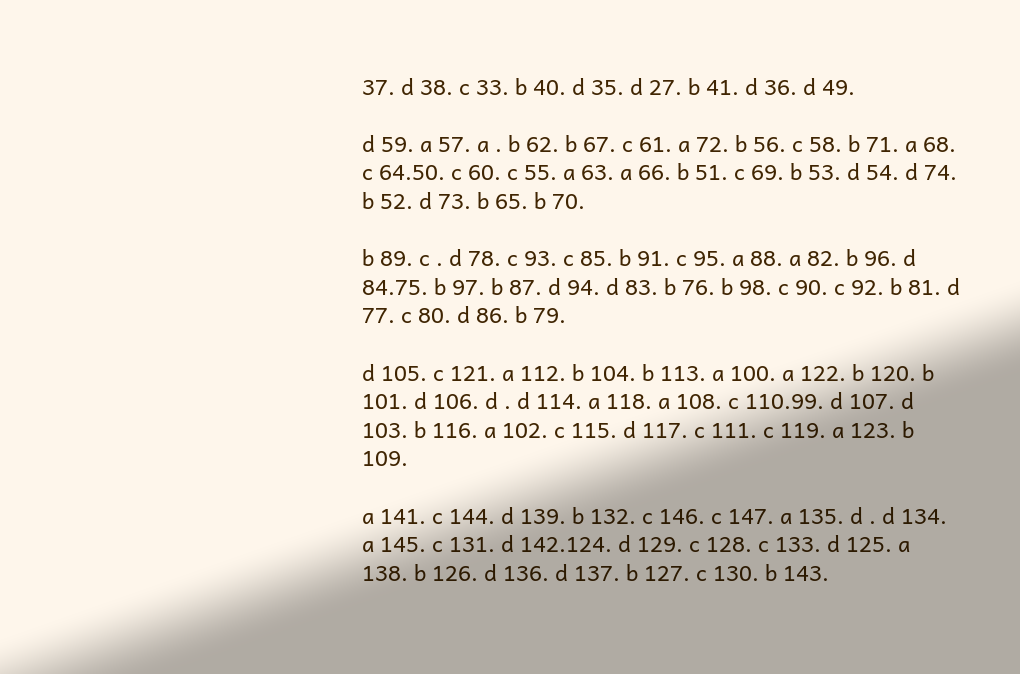37. d 38. c 33. b 40. d 35. d 27. b 41. d 36. d 49.

d 59. a 57. a . b 62. b 67. c 61. a 72. b 56. c 58. b 71. a 68. c 64.50. c 60. c 55. a 63. a 66. b 51. c 69. b 53. d 54. d 74. b 52. d 73. b 65. b 70.

b 89. c . d 78. c 93. c 85. b 91. c 95. a 88. a 82. b 96. d 84.75. b 97. b 87. d 94. d 83. b 76. b 98. c 90. c 92. b 81. d 77. c 80. d 86. b 79.

d 105. c 121. a 112. b 104. b 113. a 100. a 122. b 120. b 101. d 106. d . d 114. a 118. a 108. c 110.99. d 107. d 103. b 116. a 102. c 115. d 117. c 111. c 119. a 123. b 109.

a 141. c 144. d 139. b 132. c 146. c 147. a 135. d . d 134. a 145. c 131. d 142.124. d 129. c 128. c 133. d 125. a 138. b 126. d 136. d 137. b 127. c 130. b 143.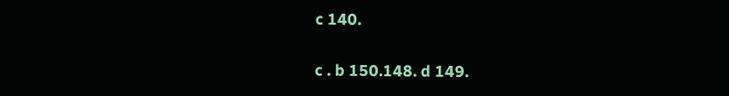c 140.

c . b 150.148. d 149.